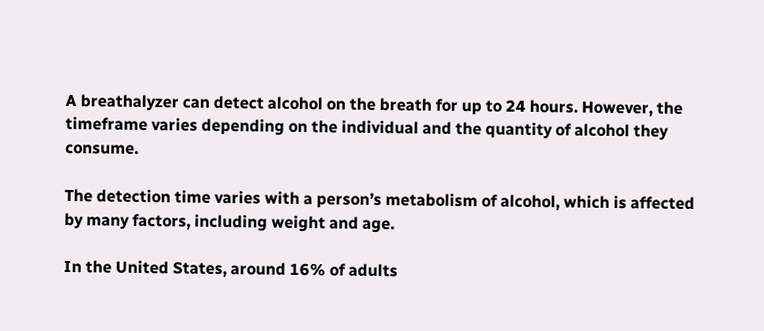A breathalyzer can detect alcohol on the breath for up to 24 hours. However, the timeframe varies depending on the individual and the quantity of alcohol they consume.

The detection time varies with a person’s metabolism of alcohol, which is affected by many factors, including weight and age.

In the United States, around 16% of adults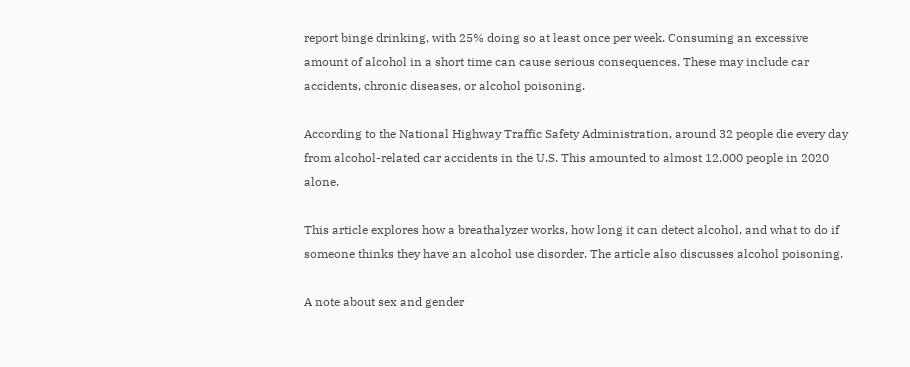report binge drinking, with 25% doing so at least once per week. Consuming an excessive amount of alcohol in a short time can cause serious consequences. These may include car accidents, chronic diseases, or alcohol poisoning.

According to the National Highway Traffic Safety Administration, around 32 people die every day from alcohol-related car accidents in the U.S. This amounted to almost 12,000 people in 2020 alone.

This article explores how a breathalyzer works, how long it can detect alcohol, and what to do if someone thinks they have an alcohol use disorder. The article also discusses alcohol poisoning.

A note about sex and gender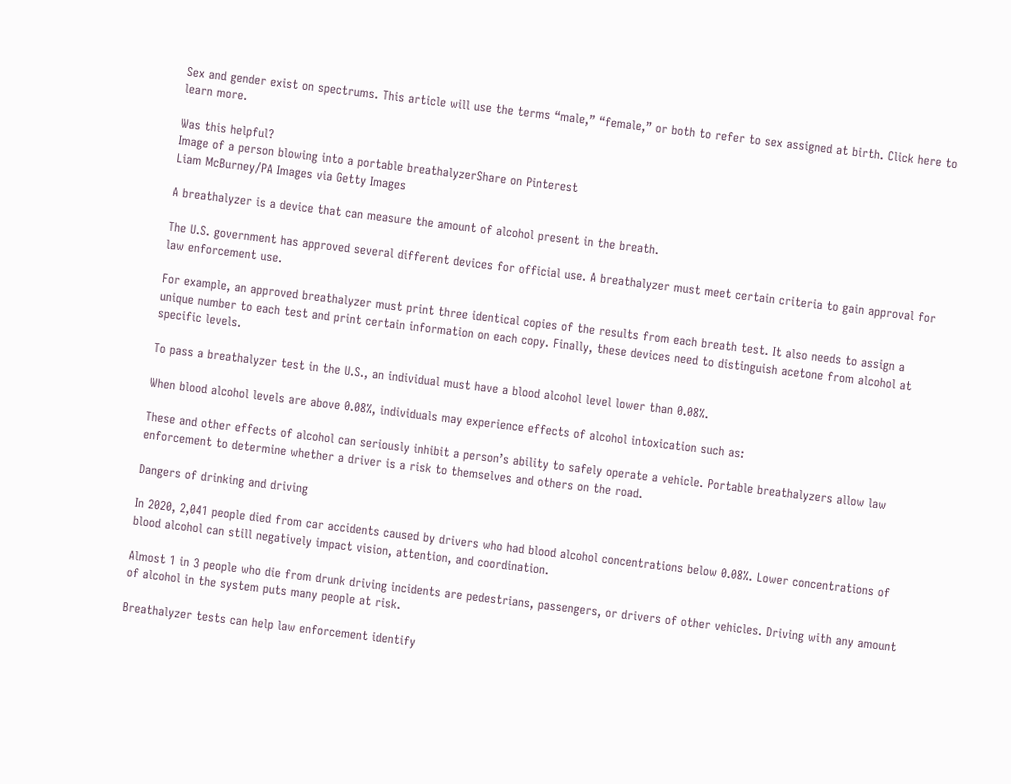Sex and gender exist on spectrums. This article will use the terms “male,” “female,” or both to refer to sex assigned at birth. Click here to learn more.

Was this helpful?
Image of a person blowing into a portable breathalyzerShare on Pinterest
Liam McBurney/PA Images via Getty Images

A breathalyzer is a device that can measure the amount of alcohol present in the breath.

The U.S. government has approved several different devices for official use. A breathalyzer must meet certain criteria to gain approval for law enforcement use.

For example, an approved breathalyzer must print three identical copies of the results from each breath test. It also needs to assign a unique number to each test and print certain information on each copy. Finally, these devices need to distinguish acetone from alcohol at specific levels.

To pass a breathalyzer test in the U.S., an individual must have a blood alcohol level lower than 0.08%.

When blood alcohol levels are above 0.08%, individuals may experience effects of alcohol intoxication such as:

These and other effects of alcohol can seriously inhibit a person’s ability to safely operate a vehicle. Portable breathalyzers allow law enforcement to determine whether a driver is a risk to themselves and others on the road.

Dangers of drinking and driving

In 2020, 2,041 people died from car accidents caused by drivers who had blood alcohol concentrations below 0.08%. Lower concentrations of blood alcohol can still negatively impact vision, attention, and coordination.

Almost 1 in 3 people who die from drunk driving incidents are pedestrians, passengers, or drivers of other vehicles. Driving with any amount of alcohol in the system puts many people at risk.

Breathalyzer tests can help law enforcement identify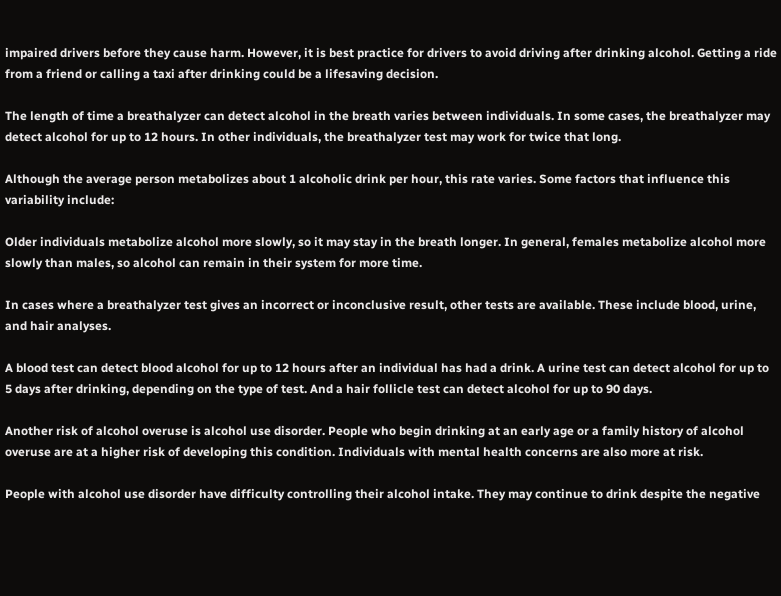impaired drivers before they cause harm. However, it is best practice for drivers to avoid driving after drinking alcohol. Getting a ride from a friend or calling a taxi after drinking could be a lifesaving decision.

The length of time a breathalyzer can detect alcohol in the breath varies between individuals. In some cases, the breathalyzer may detect alcohol for up to 12 hours. In other individuals, the breathalyzer test may work for twice that long.

Although the average person metabolizes about 1 alcoholic drink per hour, this rate varies. Some factors that influence this variability include:

Older individuals metabolize alcohol more slowly, so it may stay in the breath longer. In general, females metabolize alcohol more slowly than males, so alcohol can remain in their system for more time.

In cases where a breathalyzer test gives an incorrect or inconclusive result, other tests are available. These include blood, urine, and hair analyses.

A blood test can detect blood alcohol for up to 12 hours after an individual has had a drink. A urine test can detect alcohol for up to 5 days after drinking, depending on the type of test. And a hair follicle test can detect alcohol for up to 90 days.

Another risk of alcohol overuse is alcohol use disorder. People who begin drinking at an early age or a family history of alcohol overuse are at a higher risk of developing this condition. Individuals with mental health concerns are also more at risk.

People with alcohol use disorder have difficulty controlling their alcohol intake. They may continue to drink despite the negative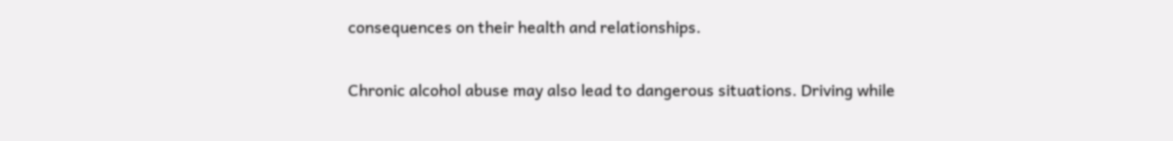consequences on their health and relationships.

Chronic alcohol abuse may also lead to dangerous situations. Driving while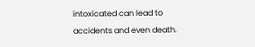intoxicated can lead to accidents and even death.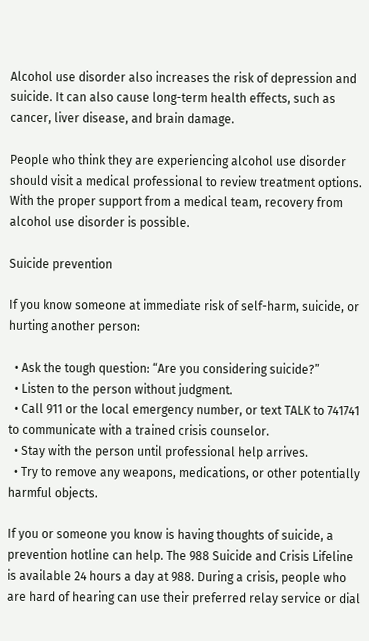Alcohol use disorder also increases the risk of depression and suicide. It can also cause long-term health effects, such as cancer, liver disease, and brain damage.

People who think they are experiencing alcohol use disorder should visit a medical professional to review treatment options. With the proper support from a medical team, recovery from alcohol use disorder is possible.

Suicide prevention

If you know someone at immediate risk of self-harm, suicide, or hurting another person:

  • Ask the tough question: “Are you considering suicide?”
  • Listen to the person without judgment.
  • Call 911 or the local emergency number, or text TALK to 741741 to communicate with a trained crisis counselor.
  • Stay with the person until professional help arrives.
  • Try to remove any weapons, medications, or other potentially harmful objects.

If you or someone you know is having thoughts of suicide, a prevention hotline can help. The 988 Suicide and Crisis Lifeline is available 24 hours a day at 988. During a crisis, people who are hard of hearing can use their preferred relay service or dial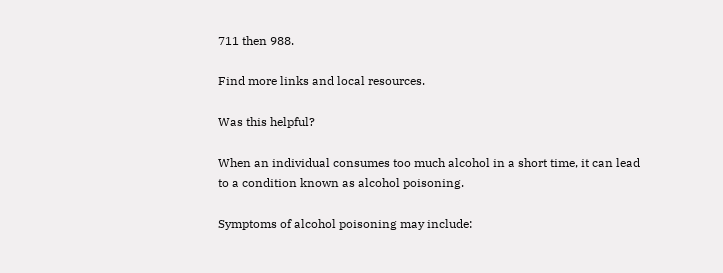711 then 988.

Find more links and local resources.

Was this helpful?

When an individual consumes too much alcohol in a short time, it can lead to a condition known as alcohol poisoning.

Symptoms of alcohol poisoning may include: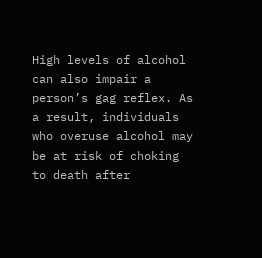High levels of alcohol can also impair a person’s gag reflex. As a result, individuals who overuse alcohol may be at risk of choking to death after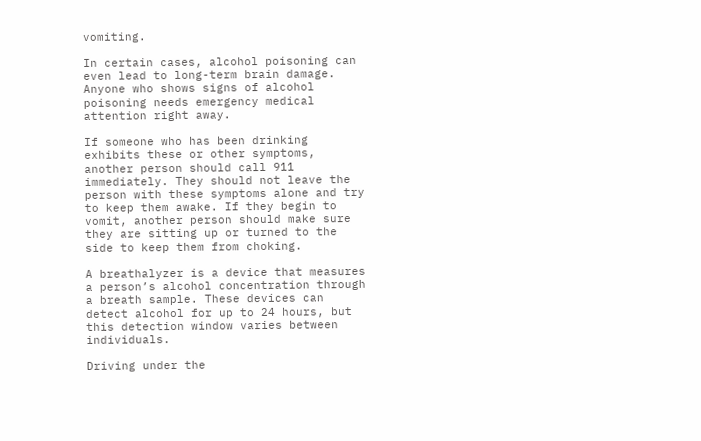vomiting.

In certain cases, alcohol poisoning can even lead to long-term brain damage. Anyone who shows signs of alcohol poisoning needs emergency medical attention right away.

If someone who has been drinking exhibits these or other symptoms, another person should call 911 immediately. They should not leave the person with these symptoms alone and try to keep them awake. If they begin to vomit, another person should make sure they are sitting up or turned to the side to keep them from choking.

A breathalyzer is a device that measures a person’s alcohol concentration through a breath sample. These devices can detect alcohol for up to 24 hours, but this detection window varies between individuals.

Driving under the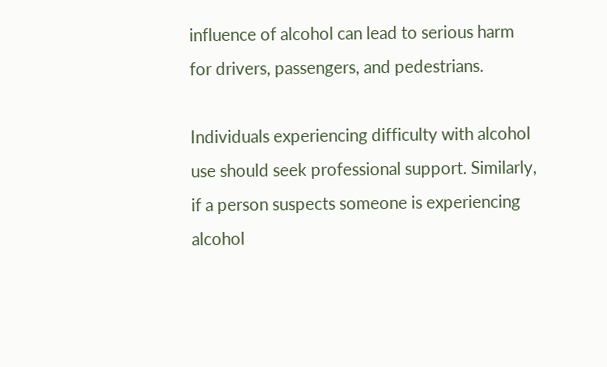influence of alcohol can lead to serious harm for drivers, passengers, and pedestrians.

Individuals experiencing difficulty with alcohol use should seek professional support. Similarly, if a person suspects someone is experiencing alcohol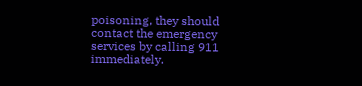poisoning, they should contact the emergency services by calling 911 immediately.